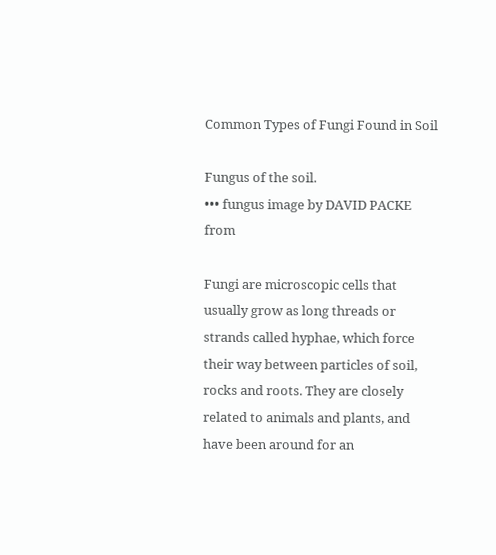Common Types of Fungi Found in Soil

Fungus of the soil.
••• fungus image by DAVID PACKE from

Fungi are microscopic cells that usually grow as long threads or strands called hyphae, which force their way between particles of soil, rocks and roots. They are closely related to animals and plants, and have been around for an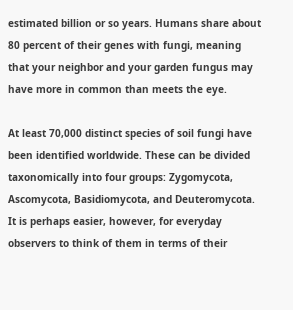estimated billion or so years. Humans share about 80 percent of their genes with fungi, meaning that your neighbor and your garden fungus may have more in common than meets the eye.

At least 70,000 distinct species of soil fungi have been identified worldwide. These can be divided taxonomically into four groups: Zygomycota, Ascomycota, Basidiomycota, and Deuteromycota. It is perhaps easier, however, for everyday observers to think of them in terms of their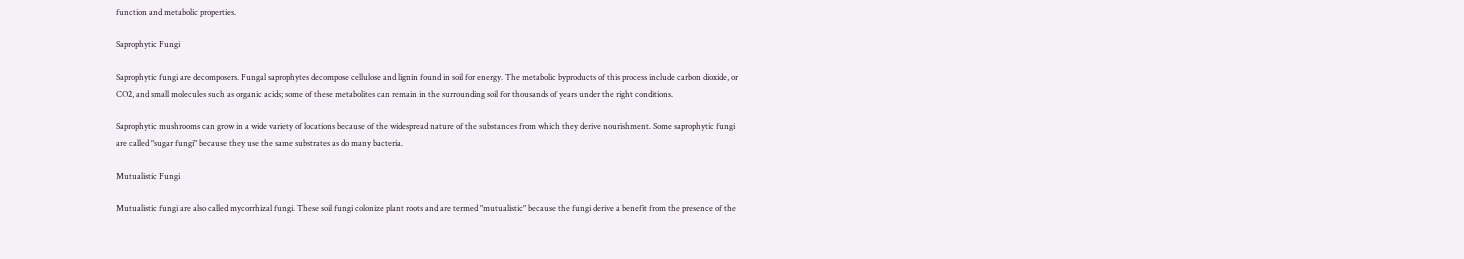function and metabolic properties.

Saprophytic Fungi

Saprophytic fungi are decomposers. Fungal saprophytes decompose cellulose and lignin found in soil for energy. The metabolic byproducts of this process include carbon dioxide, or CO2, and small molecules such as organic acids; some of these metabolites can remain in the surrounding soil for thousands of years under the right conditions.

Saprophytic mushrooms can grow in a wide variety of locations because of the widespread nature of the substances from which they derive nourishment. Some saprophytic fungi are called "sugar fungi" because they use the same substrates as do many bacteria.

Mutualistic Fungi

Mutualistic fungi are also called mycorrhizal fungi. These soil fungi colonize plant roots and are termed "mutualistic" because the fungi derive a benefit from the presence of the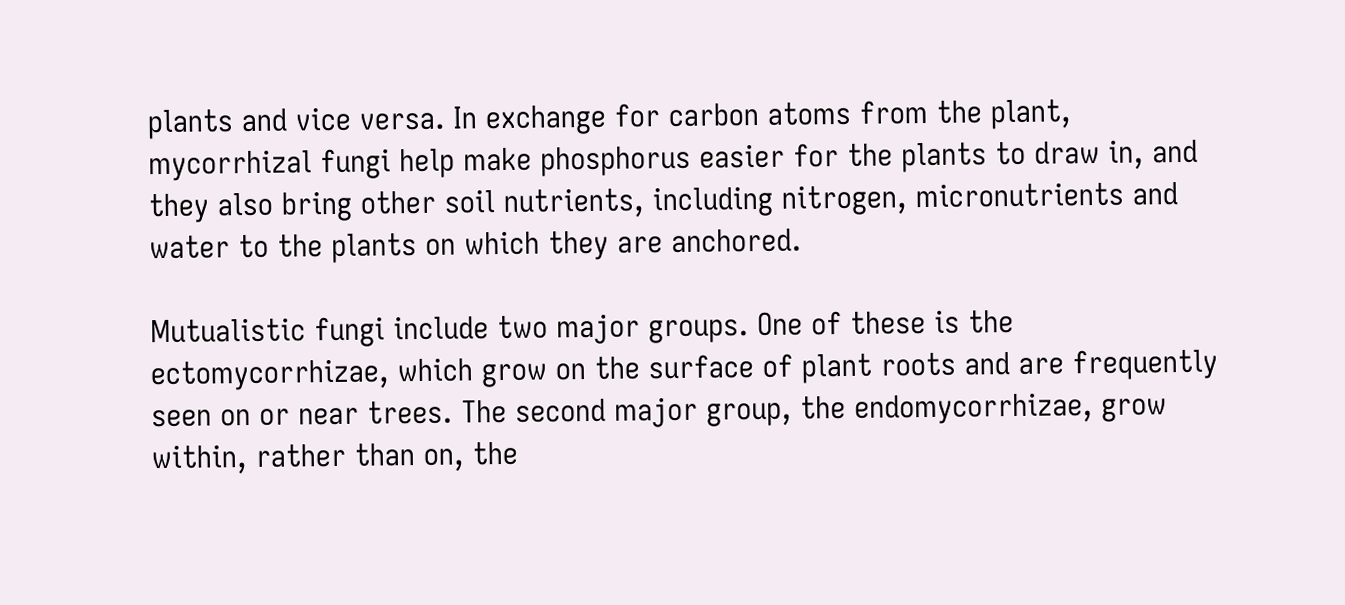plants and vice versa. In exchange for carbon atoms from the plant, mycorrhizal fungi help make phosphorus easier for the plants to draw in, and they also bring other soil nutrients, including nitrogen, micronutrients and water to the plants on which they are anchored.

Mutualistic fungi include two major groups. One of these is the ectomycorrhizae, which grow on the surface of plant roots and are frequently seen on or near trees. The second major group, the endomycorrhizae, grow within, rather than on, the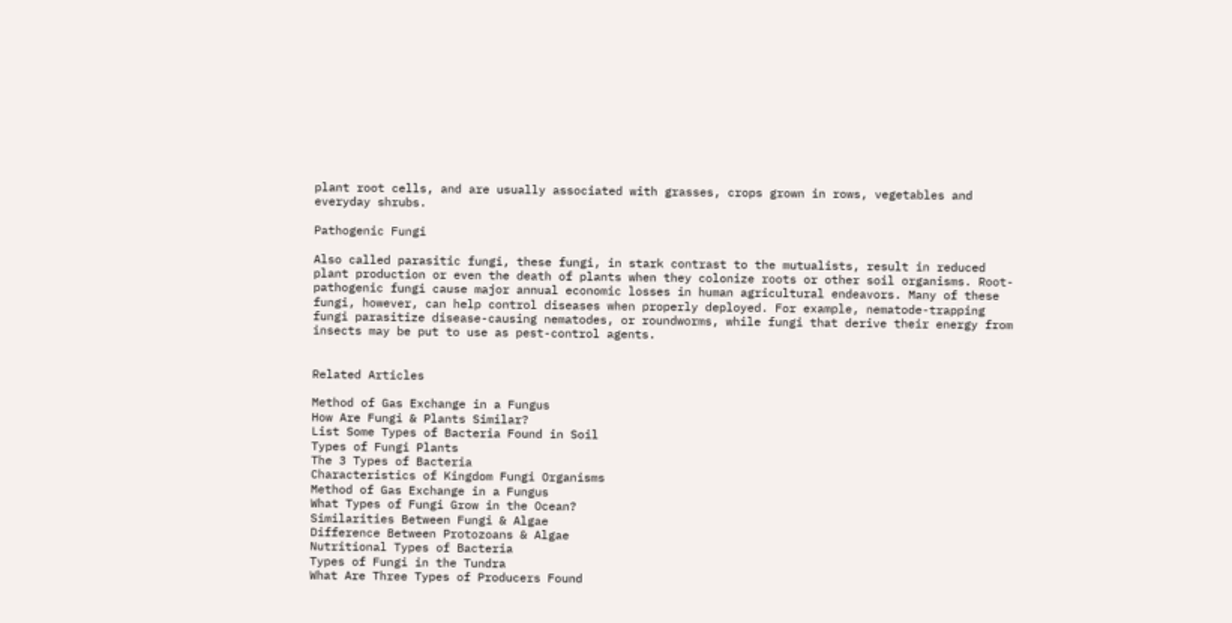plant root cells, and are usually associated with grasses, crops grown in rows, vegetables and everyday shrubs.

Pathogenic Fungi

Also called parasitic fungi, these fungi, in stark contrast to the mutualists, result in reduced plant production or even the death of plants when they colonize roots or other soil organisms. Root-pathogenic fungi cause major annual economic losses in human agricultural endeavors. Many of these fungi, however, can help control diseases when properly deployed. For example, nematode-trapping fungi parasitize disease-causing nematodes, or roundworms, while fungi that derive their energy from insects may be put to use as pest-control agents.


Related Articles

Method of Gas Exchange in a Fungus
How Are Fungi & Plants Similar?
List Some Types of Bacteria Found in Soil
Types of Fungi Plants
The 3 Types of Bacteria
Characteristics of Kingdom Fungi Organisms
Method of Gas Exchange in a Fungus
What Types of Fungi Grow in the Ocean?
Similarities Between Fungi & Algae
Difference Between Protozoans & Algae
Nutritional Types of Bacteria
Types of Fungi in the Tundra
What Are Three Types of Producers Found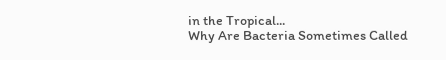in the Tropical...
Why Are Bacteria Sometimes Called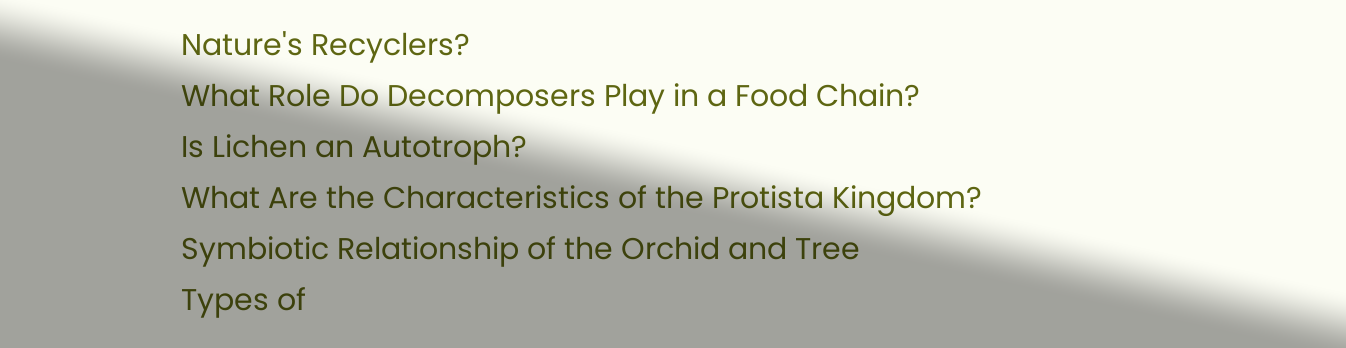Nature's Recyclers?
What Role Do Decomposers Play in a Food Chain?
Is Lichen an Autotroph?
What Are the Characteristics of the Protista Kingdom?
Symbiotic Relationship of the Orchid and Tree
Types of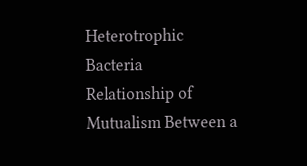Heterotrophic Bacteria
Relationship of Mutualism Between a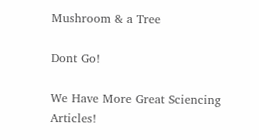Mushroom & a Tree

Dont Go!

We Have More Great Sciencing Articles!